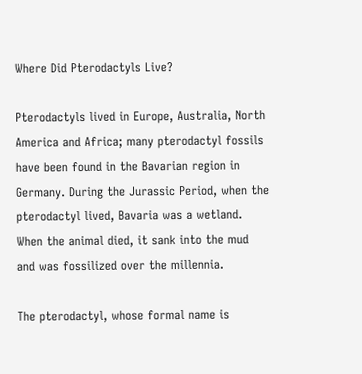Where Did Pterodactyls Live?

Pterodactyls lived in Europe, Australia, North America and Africa; many pterodactyl fossils have been found in the Bavarian region in Germany. During the Jurassic Period, when the pterodactyl lived, Bavaria was a wetland. When the animal died, it sank into the mud and was fossilized over the millennia.

The pterodactyl, whose formal name is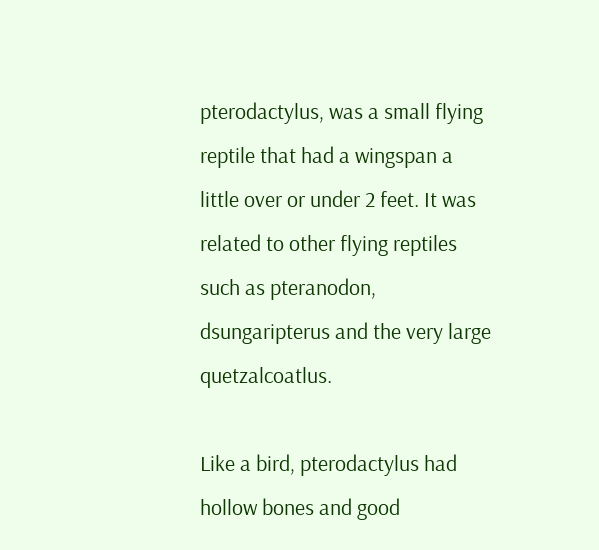pterodactylus, was a small flying reptile that had a wingspan a little over or under 2 feet. It was related to other flying reptiles such as pteranodon, dsungaripterus and the very large quetzalcoatlus.

Like a bird, pterodactylus had hollow bones and good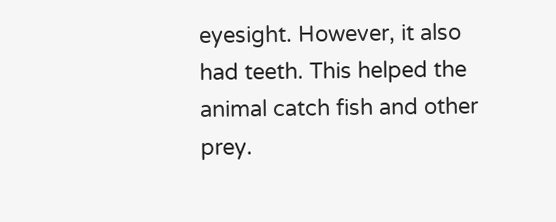eyesight. However, it also had teeth. This helped the animal catch fish and other prey.